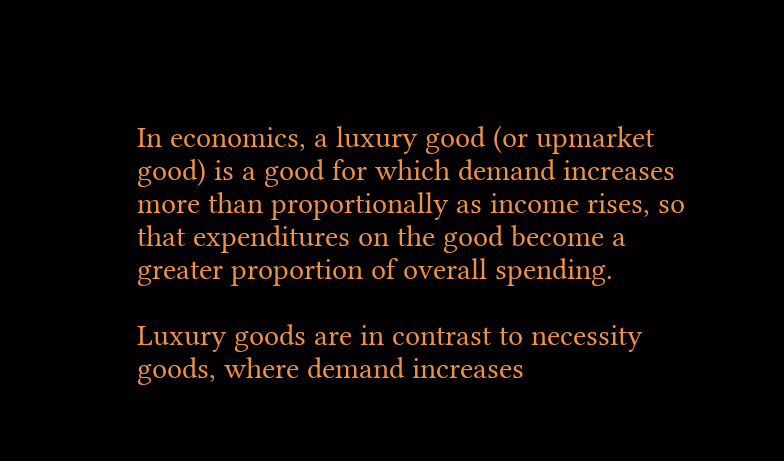In economics, a luxury good (or upmarket good) is a good for which demand increases more than proportionally as income rises, so that expenditures on the good become a greater proportion of overall spending.

Luxury goods are in contrast to necessity goods, where demand increases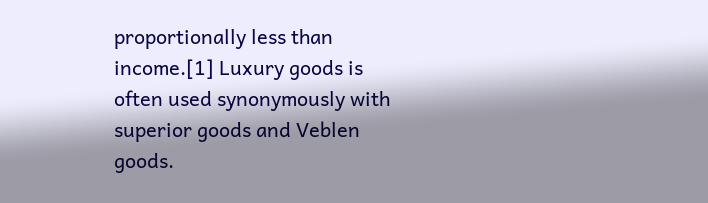proportionally less than income.[1] Luxury goods is often used synonymously with superior goods and Veblen goods.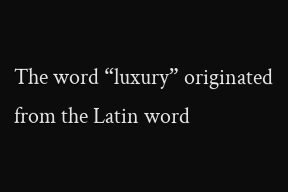The word “luxury” originated from the Latin word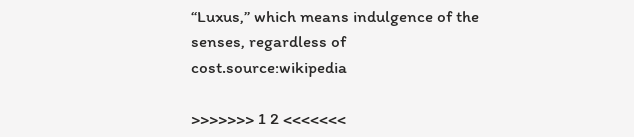“Luxus,” which means indulgence of the senses, regardless of cost.source:wikipedia

>>>>>>> 1 2 <<<<<<<